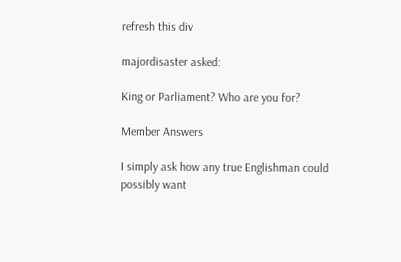refresh this div

majordisaster asked:

King or Parliament? Who are you for?

Member Answers

I simply ask how any true Englishman could possibly want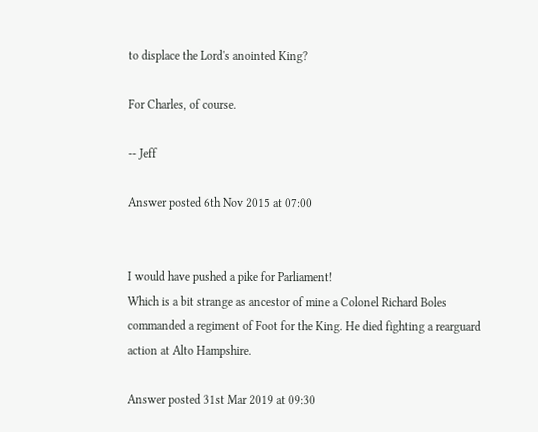to displace the Lord's anointed King?

For Charles, of course.

-- Jeff

Answer posted 6th Nov 2015 at 07:00


I would have pushed a pike for Parliament!
Which is a bit strange as ancestor of mine a Colonel Richard Boles commanded a regiment of Foot for the King. He died fighting a rearguard action at Alto Hampshire.

Answer posted 31st Mar 2019 at 09:30